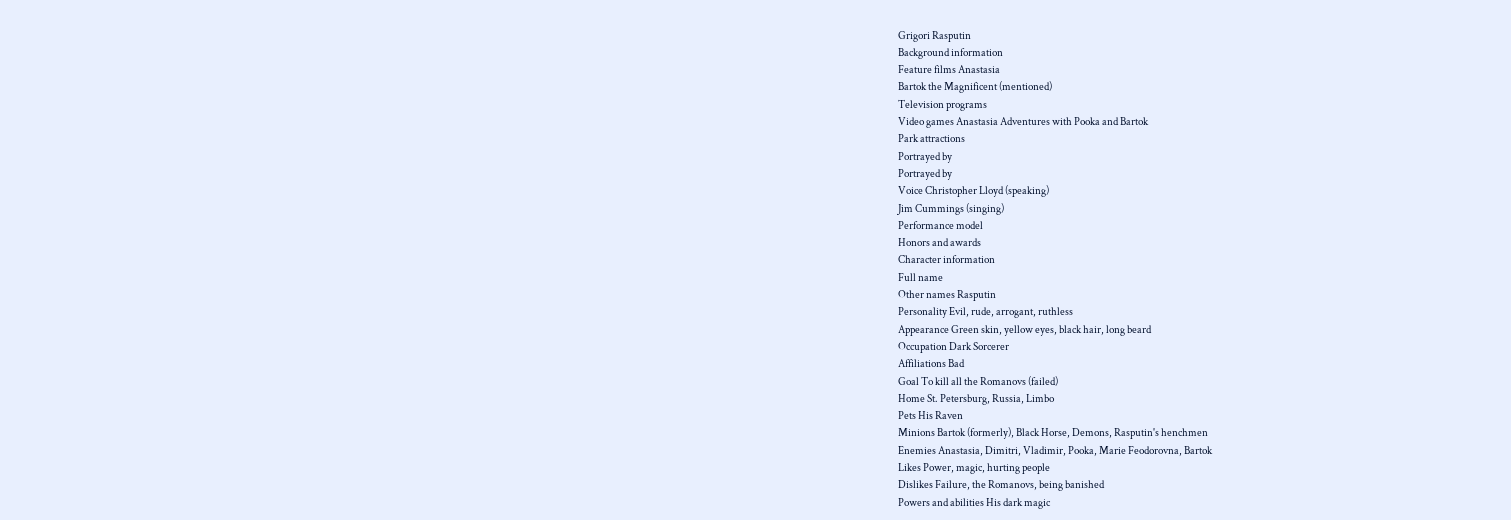Grigori Rasputin
Background information
Feature films Anastasia
Bartok the Magnificent (mentioned)
Television programs
Video games Anastasia Adventures with Pooka and Bartok
Park attractions
Portrayed by
Portrayed by
Voice Christopher Lloyd (speaking)
Jim Cummings (singing)
Performance model
Honors and awards
Character information
Full name
Other names Rasputin
Personality Evil, rude, arrogant, ruthless
Appearance Green skin, yellow eyes, black hair, long beard
Occupation Dark Sorcerer
Affiliations Bad
Goal To kill all the Romanovs (failed)
Home St. Petersburg, Russia, Limbo
Pets His Raven
Minions Bartok (formerly), Black Horse, Demons, Rasputin's henchmen
Enemies Anastasia, Dimitri, Vladimir, Pooka, Marie Feodorovna, Bartok
Likes Power, magic, hurting people
Dislikes Failure, the Romanovs, being banished
Powers and abilities His dark magic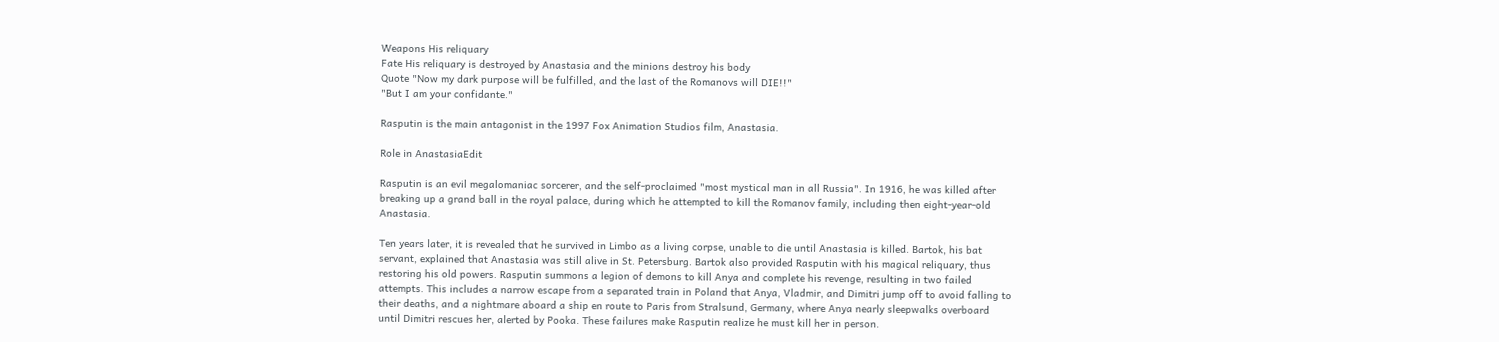Weapons His reliquary
Fate His reliquary is destroyed by Anastasia and the minions destroy his body
Quote "Now my dark purpose will be fulfilled, and the last of the Romanovs will DIE!!"
"But I am your confidante."

Rasputin is the main antagonist in the 1997 Fox Animation Studios film, Anastasia.

Role in AnastasiaEdit

Rasputin is an evil megalomaniac sorcerer, and the self-proclaimed "most mystical man in all Russia". In 1916, he was killed after breaking up a grand ball in the royal palace, during which he attempted to kill the Romanov family, including then eight-year-old Anastasia.

Ten years later, it is revealed that he survived in Limbo as a living corpse, unable to die until Anastasia is killed. Bartok, his bat servant, explained that Anastasia was still alive in St. Petersburg. Bartok also provided Rasputin with his magical reliquary, thus restoring his old powers. Rasputin summons a legion of demons to kill Anya and complete his revenge, resulting in two failed attempts. This includes a narrow escape from a separated train in Poland that Anya, Vladmir, and Dimitri jump off to avoid falling to their deaths, and a nightmare aboard a ship en route to Paris from Stralsund, Germany, where Anya nearly sleepwalks overboard until Dimitri rescues her, alerted by Pooka. These failures make Rasputin realize he must kill her in person.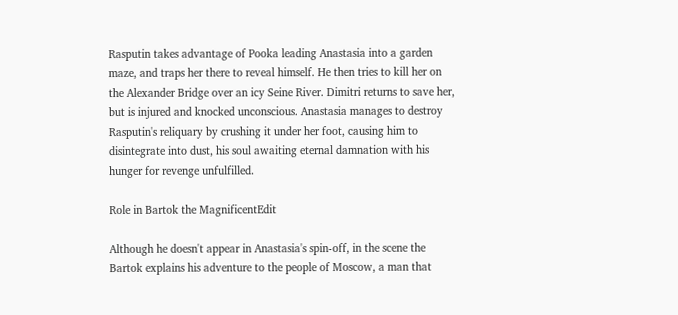Rasputin takes advantage of Pooka leading Anastasia into a garden maze, and traps her there to reveal himself. He then tries to kill her on the Alexander Bridge over an icy Seine River. Dimitri returns to save her, but is injured and knocked unconscious. Anastasia manages to destroy Rasputin's reliquary by crushing it under her foot, causing him to disintegrate into dust, his soul awaiting eternal damnation with his hunger for revenge unfulfilled.

Role in Bartok the MagnificentEdit

Although he doesn't appear in Anastasia's spin-off, in the scene the Bartok explains his adventure to the people of Moscow, a man that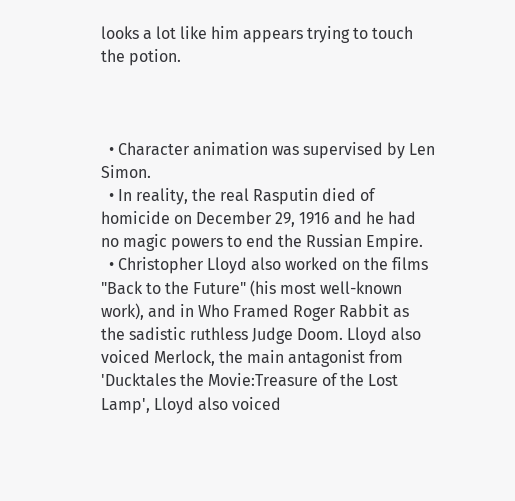looks a lot like him appears trying to touch the potion.



  • Character animation was supervised by Len Simon.
  • In reality, the real Rasputin died of homicide on December 29, 1916 and he had no magic powers to end the Russian Empire.
  • Christopher Lloyd also worked on the films "Back to the Future" (his most well-known work), and in Who Framed Roger Rabbit as the sadistic ruthless Judge Doom. Lloyd also voiced Merlock, the main antagonist from 'Ducktales the Movie:Treasure of the Lost Lamp', Lloyd also voiced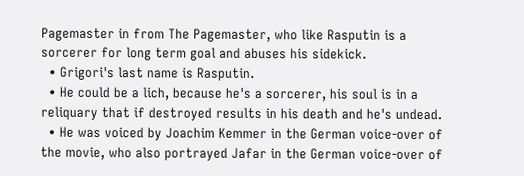Pagemaster in from The Pagemaster, who like Rasputin is a sorcerer for long term goal and abuses his sidekick.
  • Grigori's last name is Rasputin.
  • He could be a lich, because he's a sorcerer, his soul is in a reliquary that if destroyed results in his death and he's undead.
  • He was voiced by Joachim Kemmer in the German voice-over of the movie, who also portrayed Jafar in the German voice-over of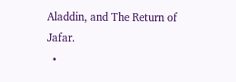Aladdin, and The Return of Jafar.
  •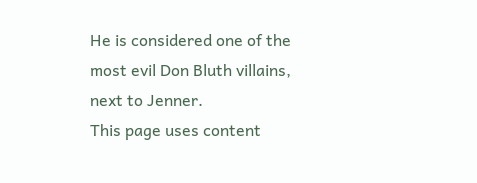He is considered one of the most evil Don Bluth villains, next to Jenner.
This page uses content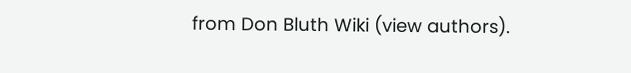from Don Bluth Wiki (view authors).